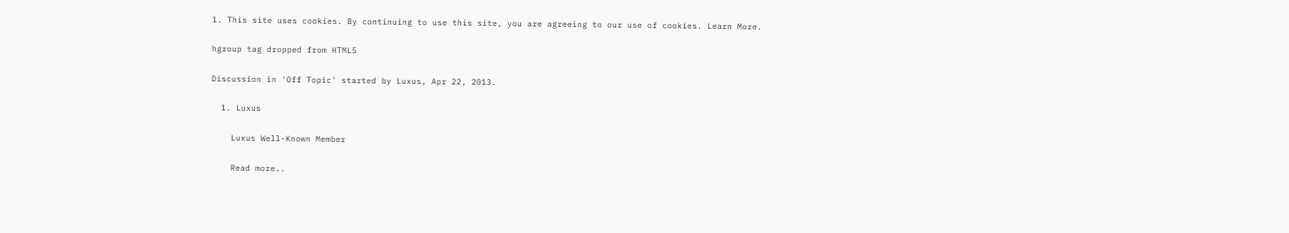1. This site uses cookies. By continuing to use this site, you are agreeing to our use of cookies. Learn More.

hgroup tag dropped from HTML5

Discussion in 'Off Topic' started by Luxus, Apr 22, 2013.

  1. Luxus

    Luxus Well-Known Member

    Read more..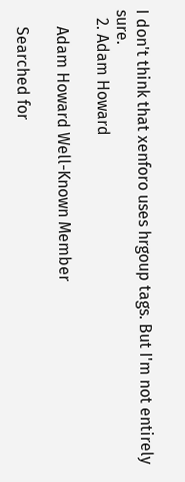I don't think that xenforo uses hrgoup tags. But I'm not entirely sure.
  2. Adam Howard

    Adam Howard Well-Known Member

    Searched for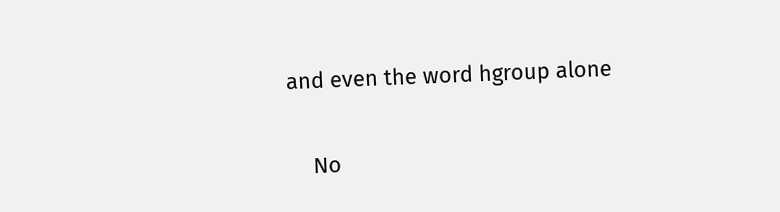and even the word hgroup alone


    No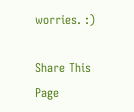worries. :)

Share This Page